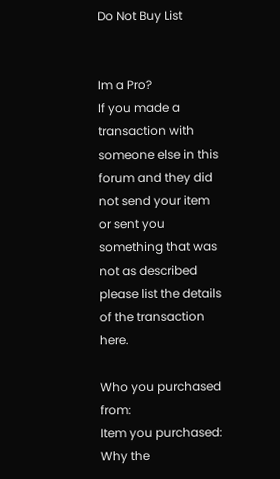Do Not Buy List


Im a Pro?
If you made a transaction with someone else in this forum and they did not send your item or sent you something that was not as described please list the details of the transaction here.

Who you purchased from:
Item you purchased:
Why the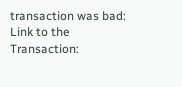transaction was bad:
Link to the Transaction: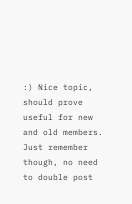:) Nice topic, should prove useful for new and old members. Just remember though, no need to double post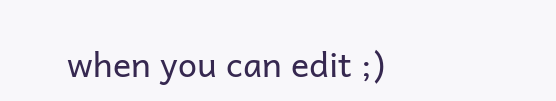when you can edit ;)